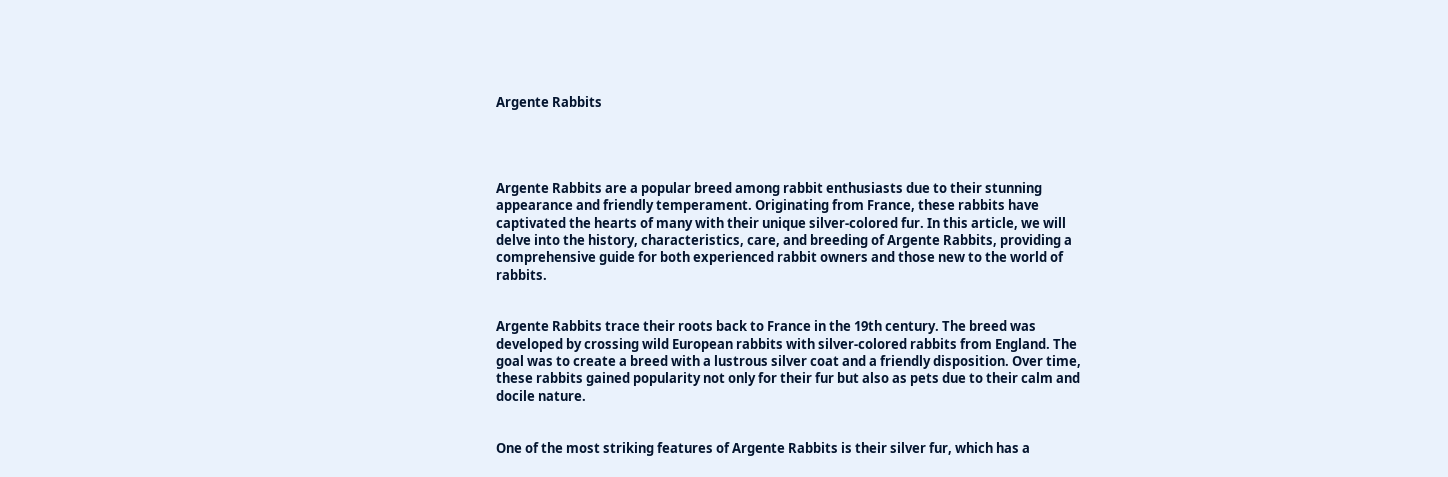Argente Rabbits




Argente Rabbits are a popular breed among rabbit enthusiasts due to their stunning appearance and friendly temperament. Originating from France, these rabbits have captivated the hearts of many with their unique silver-colored fur. In this article, we will delve into the history, characteristics, care, and breeding of Argente Rabbits, providing a comprehensive guide for both experienced rabbit owners and those new to the world of rabbits.


Argente Rabbits trace their roots back to France in the 19th century. The breed was developed by crossing wild European rabbits with silver-colored rabbits from England. The goal was to create a breed with a lustrous silver coat and a friendly disposition. Over time, these rabbits gained popularity not only for their fur but also as pets due to their calm and docile nature.


One of the most striking features of Argente Rabbits is their silver fur, which has a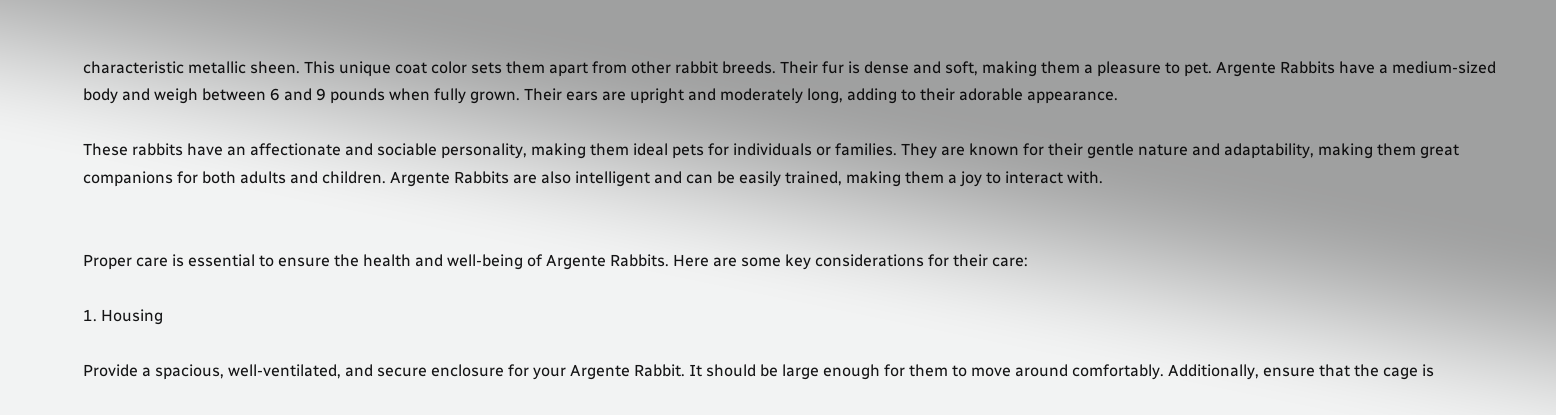characteristic metallic sheen. This unique coat color sets them apart from other rabbit breeds. Their fur is dense and soft, making them a pleasure to pet. Argente Rabbits have a medium-sized body and weigh between 6 and 9 pounds when fully grown. Their ears are upright and moderately long, adding to their adorable appearance.

These rabbits have an affectionate and sociable personality, making them ideal pets for individuals or families. They are known for their gentle nature and adaptability, making them great companions for both adults and children. Argente Rabbits are also intelligent and can be easily trained, making them a joy to interact with.


Proper care is essential to ensure the health and well-being of Argente Rabbits. Here are some key considerations for their care:

1. Housing

Provide a spacious, well-ventilated, and secure enclosure for your Argente Rabbit. It should be large enough for them to move around comfortably. Additionally, ensure that the cage is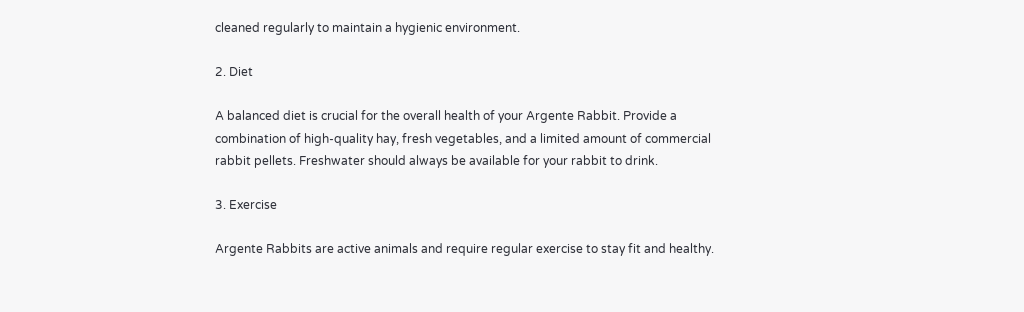cleaned regularly to maintain a hygienic environment.

2. Diet

A balanced diet is crucial for the overall health of your Argente Rabbit. Provide a combination of high-quality hay, fresh vegetables, and a limited amount of commercial rabbit pellets. Freshwater should always be available for your rabbit to drink.

3. Exercise

Argente Rabbits are active animals and require regular exercise to stay fit and healthy.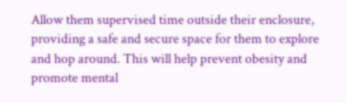Allow them supervised time outside their enclosure, providing a safe and secure space for them to explore and hop around. This will help prevent obesity and promote mental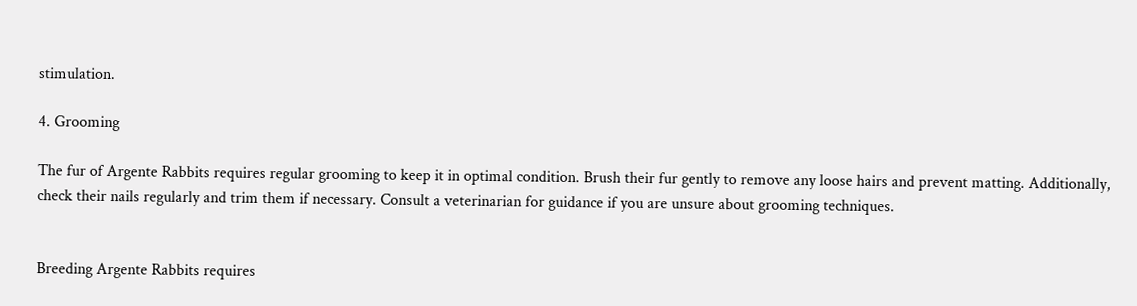stimulation.

4. Grooming

The fur of Argente Rabbits requires regular grooming to keep it in optimal condition. Brush their fur gently to remove any loose hairs and prevent matting. Additionally, check their nails regularly and trim them if necessary. Consult a veterinarian for guidance if you are unsure about grooming techniques.


Breeding Argente Rabbits requires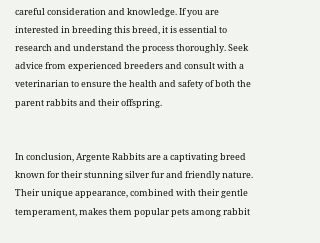careful consideration and knowledge. If you are interested in breeding this breed, it is essential to research and understand the process thoroughly. Seek advice from experienced breeders and consult with a veterinarian to ensure the health and safety of both the parent rabbits and their offspring.


In conclusion, Argente Rabbits are a captivating breed known for their stunning silver fur and friendly nature. Their unique appearance, combined with their gentle temperament, makes them popular pets among rabbit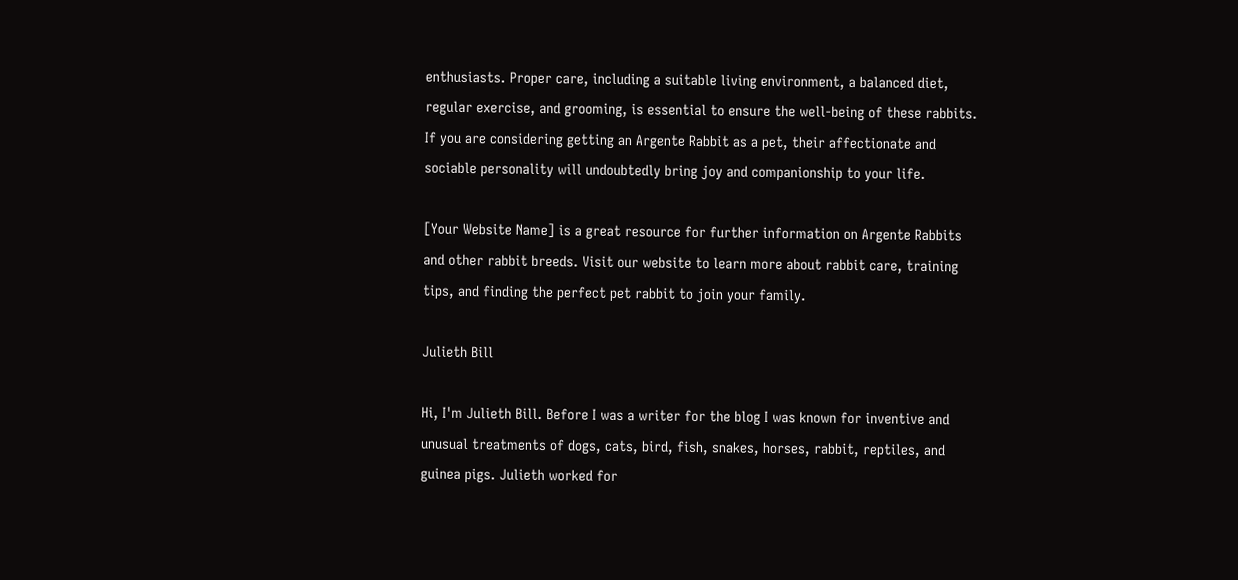enthusiasts. Proper care, including a suitable living environment, a balanced diet, regular exercise, and grooming, is essential to ensure the well-being of these rabbits. If you are considering getting an Argente Rabbit as a pet, their affectionate and sociable personality will undoubtedly bring joy and companionship to your life.

[Your Website Name] is a great resource for further information on Argente Rabbits and other rabbit breeds. Visit our website to learn more about rabbit care, training tips, and finding the perfect pet rabbit to join your family.

Julieth Bill

Hi, I'm Julieth Bill. Before I was a writer for the blog I was known for inventive and unusual treatments of dogs, cats, bird, fish, snakes, horses, rabbit, reptiles, and guinea pigs. Julieth worked for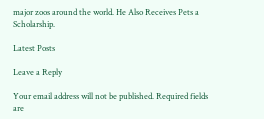major zoos around the world. He Also Receives Pets a Scholarship.

Latest Posts

Leave a Reply

Your email address will not be published. Required fields are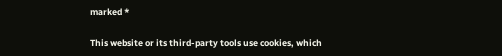marked *

This website or its third-party tools use cookies, which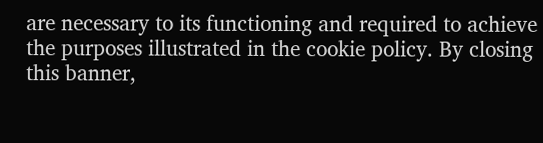are necessary to its functioning and required to achieve the purposes illustrated in the cookie policy. By closing this banner,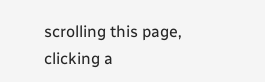scrolling this page, clicking a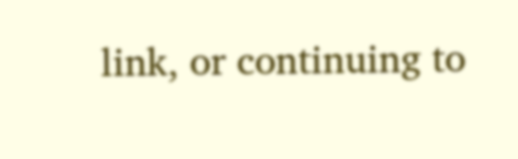link, or continuing to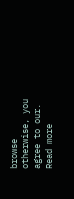browse otherwise, you agree to our. Read more